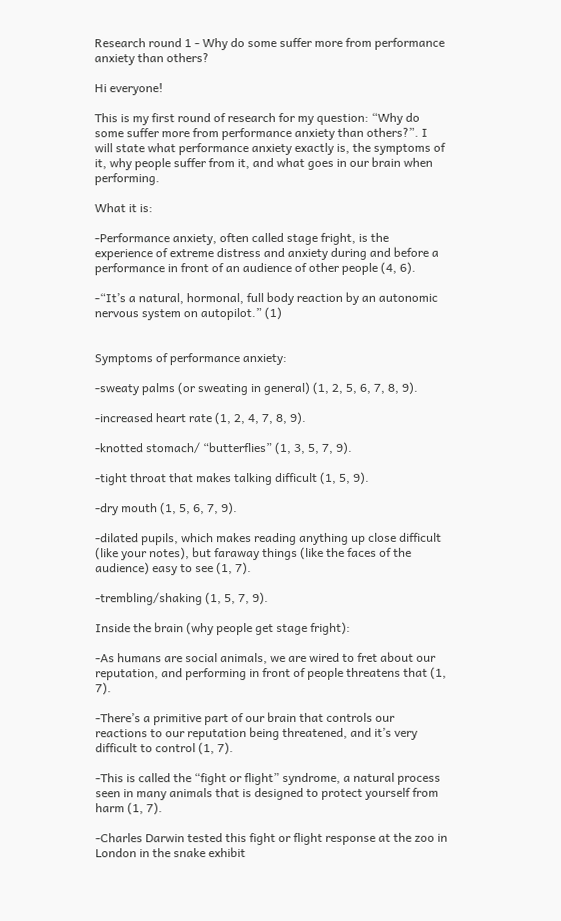Research round 1 - Why do some suffer more from performance anxiety than others?

Hi everyone!

This is my first round of research for my question: “Why do some suffer more from performance anxiety than others?”. I will state what performance anxiety exactly is, the symptoms of it, why people suffer from it, and what goes in our brain when performing.

What it is:

-Performance anxiety, often called stage fright, is the experience of extreme distress and anxiety during and before a performance in front of an audience of other people (4, 6).

-“It’s a natural, hormonal, full body reaction by an autonomic nervous system on autopilot.” (1)


Symptoms of performance anxiety:

-sweaty palms (or sweating in general) (1, 2, 5, 6, 7, 8, 9).

-increased heart rate (1, 2, 4, 7, 8, 9).

-knotted stomach/ “butterflies” (1, 3, 5, 7, 9).

-tight throat that makes talking difficult (1, 5, 9).

-dry mouth (1, 5, 6, 7, 9).

-dilated pupils, which makes reading anything up close difficult (like your notes), but faraway things (like the faces of the audience) easy to see (1, 7).

-trembling/shaking (1, 5, 7, 9).

Inside the brain (why people get stage fright):

-As humans are social animals, we are wired to fret about our reputation, and performing in front of people threatens that (1, 7).

-There’s a primitive part of our brain that controls our reactions to our reputation being threatened, and it’s very difficult to control (1, 7).

-This is called the “fight or flight” syndrome, a natural process seen in many animals that is designed to protect yourself from harm (1, 7).

-Charles Darwin tested this fight or flight response at the zoo in London in the snake exhibit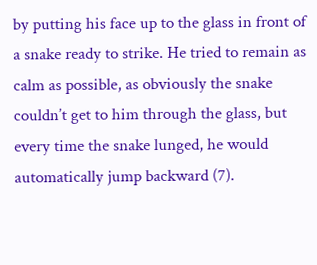by putting his face up to the glass in front of a snake ready to strike. He tried to remain as calm as possible, as obviously the snake couldn’t get to him through the glass, but every time the snake lunged, he would automatically jump backward (7).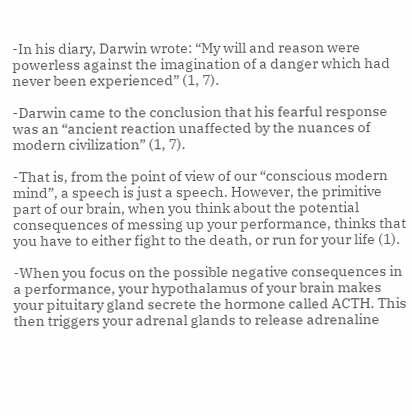-In his diary, Darwin wrote: “My will and reason were powerless against the imagination of a danger which had never been experienced” (1, 7).

-Darwin came to the conclusion that his fearful response was an “ancient reaction unaffected by the nuances of modern civilization” (1, 7).

-That is, from the point of view of our “conscious modern mind”, a speech is just a speech. However, the primitive part of our brain, when you think about the potential consequences of messing up your performance, thinks that you have to either fight to the death, or run for your life (1).

-When you focus on the possible negative consequences in a performance, your hypothalamus of your brain makes your pituitary gland secrete the hormone called ACTH. This then triggers your adrenal glands to release adrenaline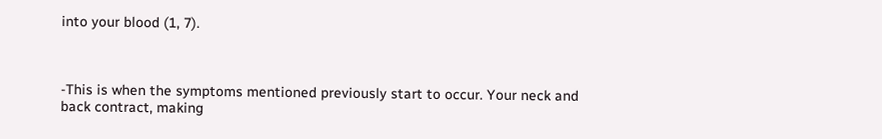into your blood (1, 7).



-This is when the symptoms mentioned previously start to occur. Your neck and back contract, making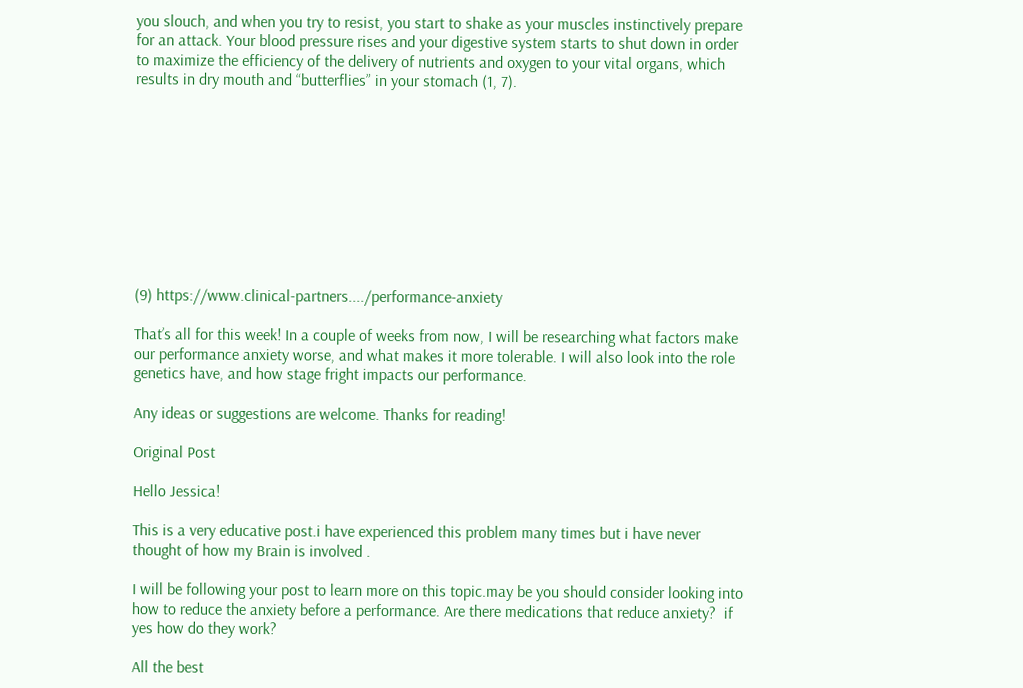you slouch, and when you try to resist, you start to shake as your muscles instinctively prepare for an attack. Your blood pressure rises and your digestive system starts to shut down in order to maximize the efficiency of the delivery of nutrients and oxygen to your vital organs, which results in dry mouth and “butterflies” in your stomach (1, 7).










(9) https://www.clinical-partners..../performance-anxiety

That’s all for this week! In a couple of weeks from now, I will be researching what factors make our performance anxiety worse, and what makes it more tolerable. I will also look into the role genetics have, and how stage fright impacts our performance.

Any ideas or suggestions are welcome. Thanks for reading!

Original Post

Hello Jessica!

This is a very educative post.i have experienced this problem many times but i have never thought of how my Brain is involved .

I will be following your post to learn more on this topic.may be you should consider looking into how to reduce the anxiety before a performance. Are there medications that reduce anxiety?  if yes how do they work?

All the best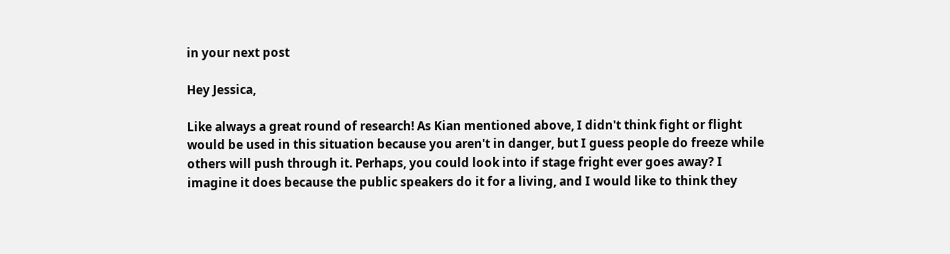in your next post

Hey Jessica,

Like always a great round of research! As Kian mentioned above, I didn't think fight or flight would be used in this situation because you aren't in danger, but I guess people do freeze while others will push through it. Perhaps, you could look into if stage fright ever goes away? I imagine it does because the public speakers do it for a living, and I would like to think they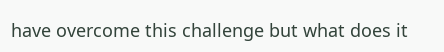have overcome this challenge but what does it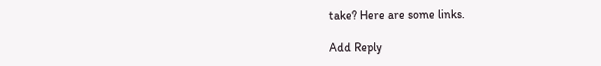take? Here are some links.

Add Reply